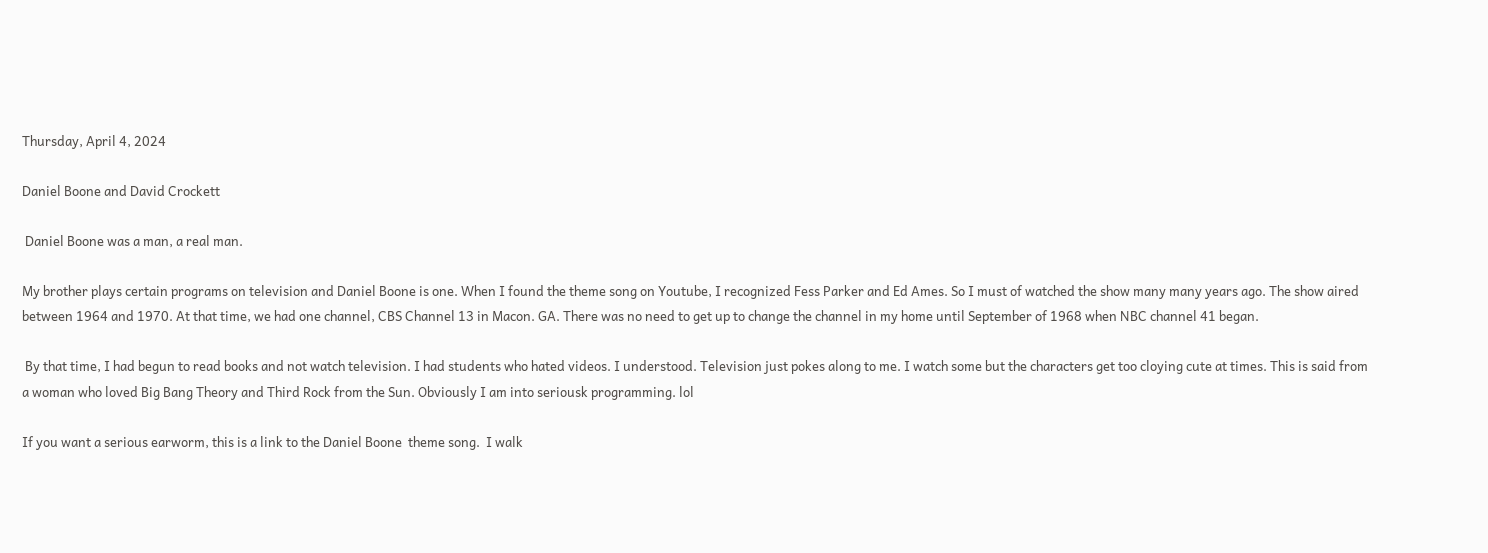Thursday, April 4, 2024

Daniel Boone and David Crockett

 Daniel Boone was a man, a real man.

My brother plays certain programs on television and Daniel Boone is one. When I found the theme song on Youtube, I recognized Fess Parker and Ed Ames. So I must of watched the show many many years ago. The show aired between 1964 and 1970. At that time, we had one channel, CBS Channel 13 in Macon. GA. There was no need to get up to change the channel in my home until September of 1968 when NBC channel 41 began.

 By that time, I had begun to read books and not watch television. I had students who hated videos. I understood. Television just pokes along to me. I watch some but the characters get too cloying cute at times. This is said from a woman who loved Big Bang Theory and Third Rock from the Sun. Obviously I am into seriousk programming. lol

If you want a serious earworm, this is a link to the Daniel Boone  theme song.  I walk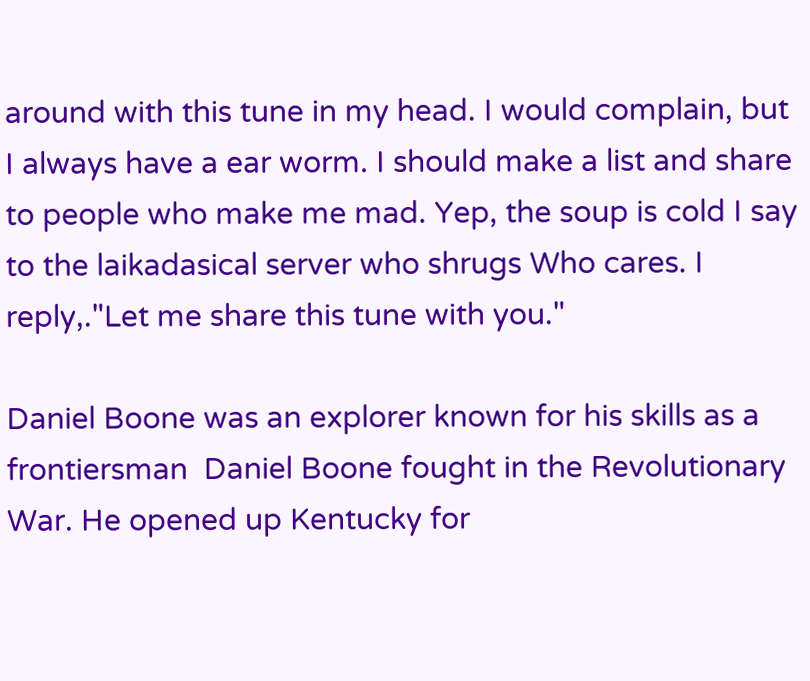around with this tune in my head. I would complain, but I always have a ear worm. I should make a list and share to people who make me mad. Yep, the soup is cold I say to the laikadasical server who shrugs Who cares. I reply,."Let me share this tune with you."

Daniel Boone was an explorer known for his skills as a frontiersman  Daniel Boone fought in the Revolutionary War. He opened up Kentucky for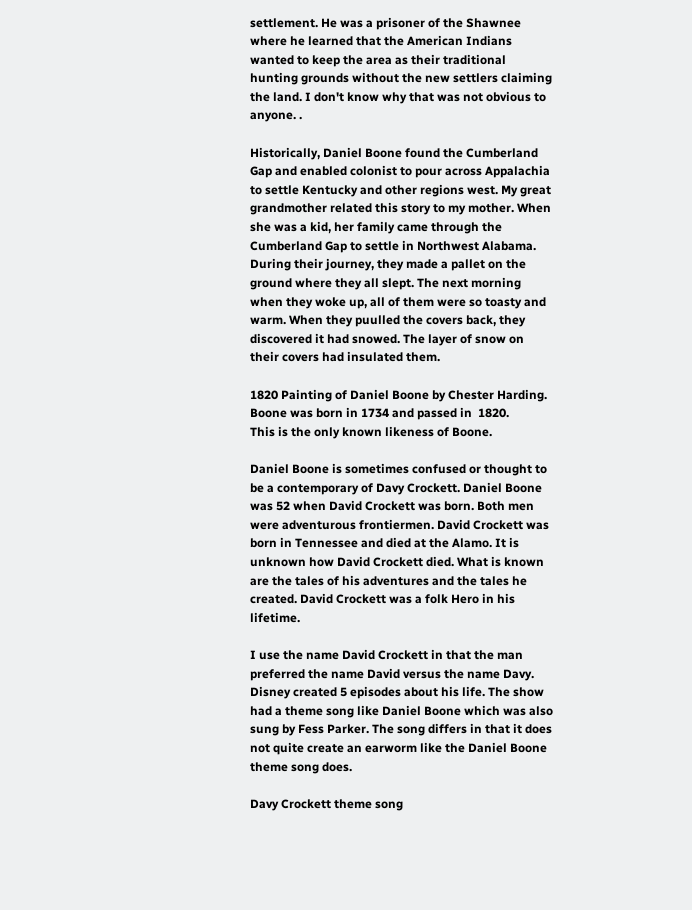settlement. He was a prisoner of the Shawnee where he learned that the American Indians wanted to keep the area as their traditional hunting grounds without the new settlers claiming the land. I don't know why that was not obvious to anyone. .

Historically, Daniel Boone found the Cumberland Gap and enabled colonist to pour across Appalachia to settle Kentucky and other regions west. My great grandmother related this story to my mother. When she was a kid, her family came through the Cumberland Gap to settle in Northwest Alabama. During their journey, they made a pallet on the ground where they all slept. The next morning when they woke up, all of them were so toasty and warm. When they puulled the covers back, they discovered it had snowed. The layer of snow on their covers had insulated them.

1820 Painting of Daniel Boone by Chester Harding.
Boone was born in 1734 and passed in  1820.
This is the only known likeness of Boone.

Daniel Boone is sometimes confused or thought to be a contemporary of Davy Crockett. Daniel Boone was 52 when David Crockett was born. Both men were adventurous frontiermen. David Crockett was born in Tennessee and died at the Alamo. It is unknown how David Crockett died. What is known are the tales of his adventures and the tales he created. David Crockett was a folk Hero in his lifetime.

I use the name David Crockett in that the man preferred the name David versus the name Davy. Disney created 5 episodes about his life. The show had a theme song like Daniel Boone which was also sung by Fess Parker. The song differs in that it does not quite create an earworm like the Daniel Boone theme song does.

Davy Crockett theme song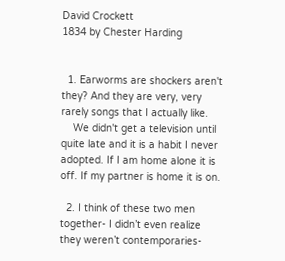David Crockett
1834 by Chester Harding


  1. Earworms are shockers aren't they? And they are very, very rarely songs that I actually like.
    We didn't get a television until quite late and it is a habit I never adopted. If I am home alone it is off. If my partner is home it is on.

  2. I think of these two men together- I didn’t even realize they weren’t contemporaries-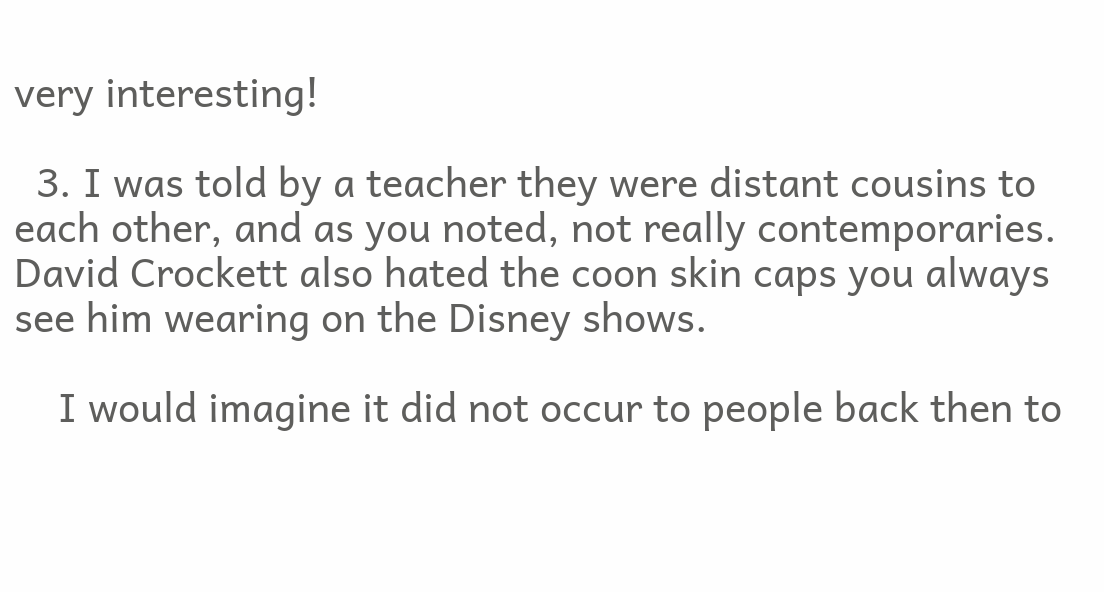very interesting!

  3. I was told by a teacher they were distant cousins to each other, and as you noted, not really contemporaries. David Crockett also hated the coon skin caps you always see him wearing on the Disney shows.

    I would imagine it did not occur to people back then to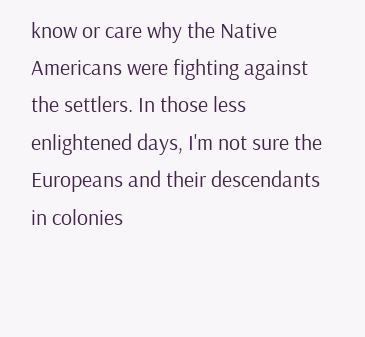know or care why the Native Americans were fighting against the settlers. In those less enlightened days, I'm not sure the Europeans and their descendants in colonies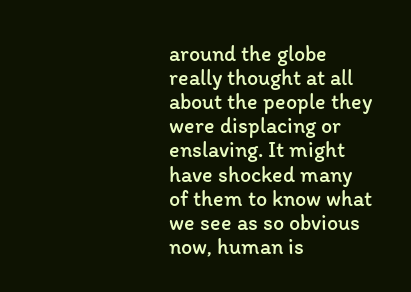around the globe really thought at all about the people they were displacing or enslaving. It might have shocked many of them to know what we see as so obvious now, human is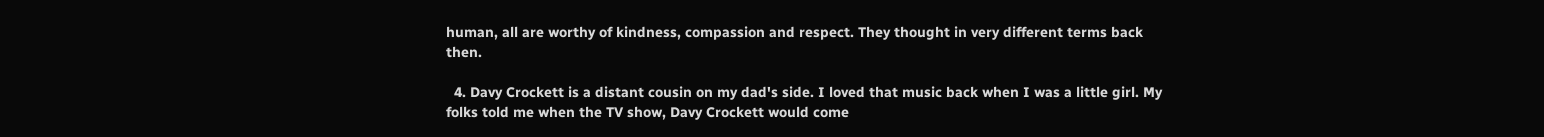human, all are worthy of kindness, compassion and respect. They thought in very different terms back then.

  4. Davy Crockett is a distant cousin on my dad's side. I loved that music back when I was a little girl. My folks told me when the TV show, Davy Crockett would come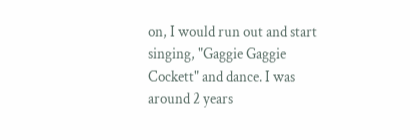on, I would run out and start singing, "Gaggie Gaggie Cockett" and dance. I was around 2 years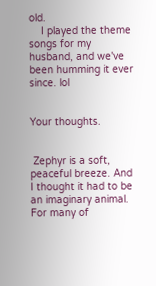old.
    I played the theme songs for my husband, and we've been humming it ever since. lol


Your thoughts.


 Zephyr is a soft, peaceful breeze. And I thought it had to be an imaginary animal. For many of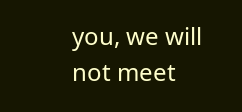you, we will not meet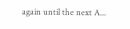again until the next A...